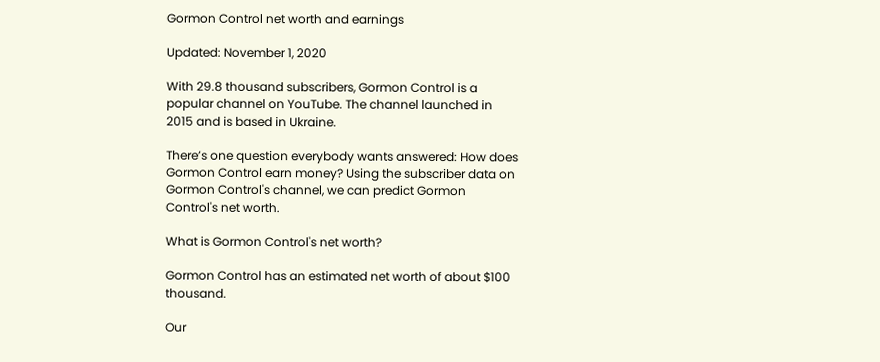Gormon Control net worth and earnings

Updated: November 1, 2020

With 29.8 thousand subscribers, Gormon Control is a popular channel on YouTube. The channel launched in 2015 and is based in Ukraine.

There’s one question everybody wants answered: How does Gormon Control earn money? Using the subscriber data on Gormon Control's channel, we can predict Gormon Control's net worth.

What is Gormon Control's net worth?

Gormon Control has an estimated net worth of about $100 thousand.

Our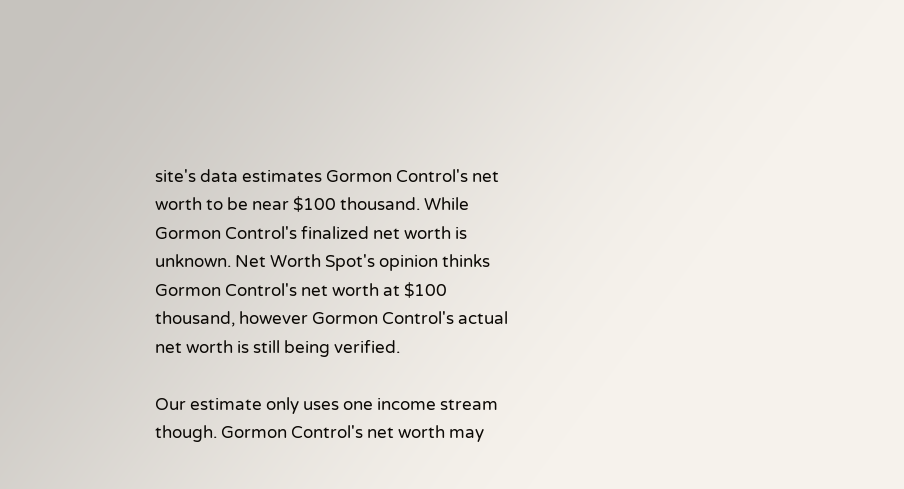site's data estimates Gormon Control's net worth to be near $100 thousand. While Gormon Control's finalized net worth is unknown. Net Worth Spot's opinion thinks Gormon Control's net worth at $100 thousand, however Gormon Control's actual net worth is still being verified.

Our estimate only uses one income stream though. Gormon Control's net worth may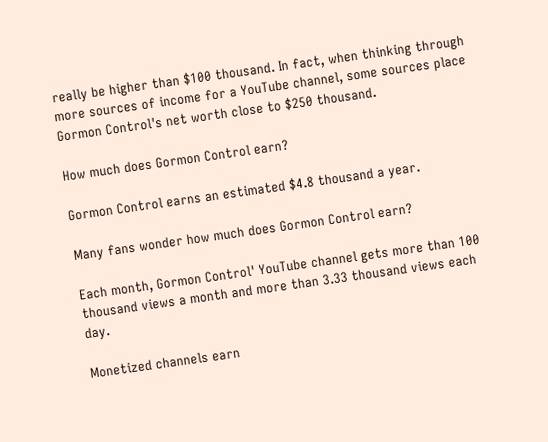really be higher than $100 thousand. In fact, when thinking through more sources of income for a YouTube channel, some sources place Gormon Control's net worth close to $250 thousand.

How much does Gormon Control earn?

Gormon Control earns an estimated $4.8 thousand a year.

Many fans wonder how much does Gormon Control earn?

Each month, Gormon Control' YouTube channel gets more than 100 thousand views a month and more than 3.33 thousand views each day.

Monetized channels earn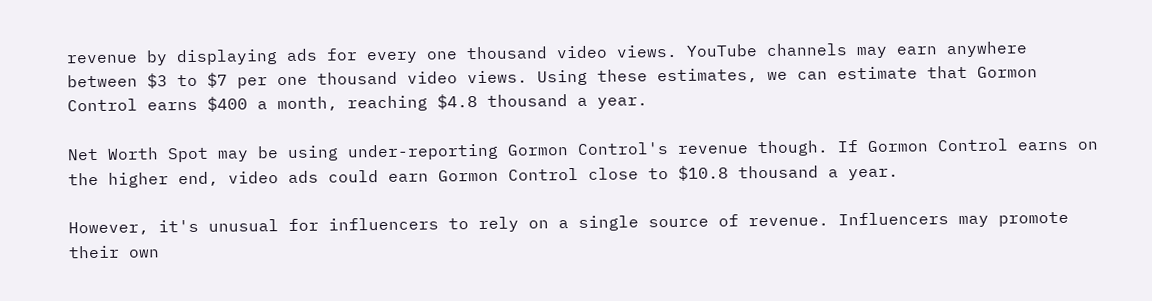revenue by displaying ads for every one thousand video views. YouTube channels may earn anywhere between $3 to $7 per one thousand video views. Using these estimates, we can estimate that Gormon Control earns $400 a month, reaching $4.8 thousand a year.

Net Worth Spot may be using under-reporting Gormon Control's revenue though. If Gormon Control earns on the higher end, video ads could earn Gormon Control close to $10.8 thousand a year.

However, it's unusual for influencers to rely on a single source of revenue. Influencers may promote their own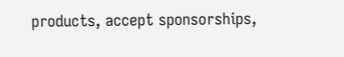products, accept sponsorships,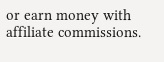or earn money with affiliate commissions.